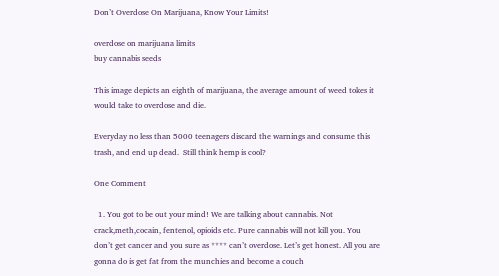Don’t Overdose On Marijuana, Know Your Limits!

overdose on marijuana limits
buy cannabis seeds

This image depicts an eighth of marijuana, the average amount of weed tokes it would take to overdose and die.

Everyday no less than 5000 teenagers discard the warnings and consume this trash, and end up dead.  Still think hemp is cool?

One Comment

  1. You got to be out your mind! We are talking about cannabis. Not crack,meth,cocain, fentenol, opioids etc. Pure cannabis will not kill you. You don’t get cancer and you sure as **** can’t overdose. Let’s get honest. All you are gonna do is get fat from the munchies and become a couch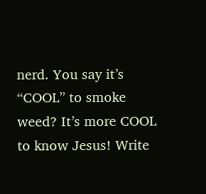nerd. You say it’s “COOL” to smoke weed? It’s more COOL to know Jesus! Write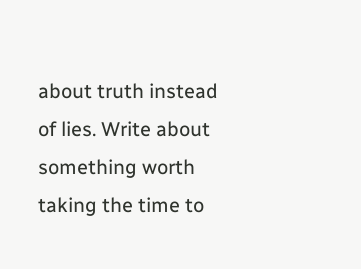about truth instead of lies. Write about something worth taking the time to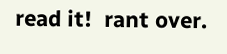read it!  rant over.